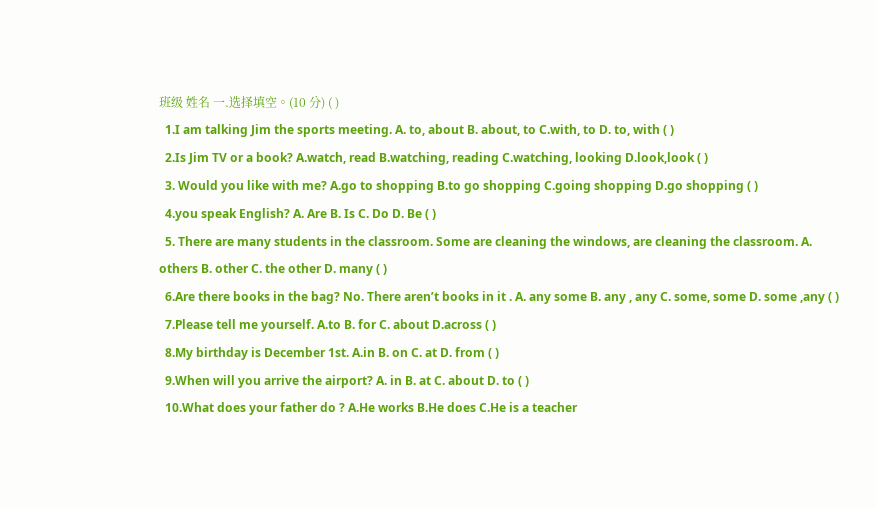班级 姓名 一.选择填空。(10 分) ( )
  1.I am talking Jim the sports meeting. A. to, about B. about, to C.with, to D. to, with ( )
  2.Is Jim TV or a book? A.watch, read B.watching, reading C.watching, looking D.look,look ( )
  3. Would you like with me? A.go to shopping B.to go shopping C.going shopping D.go shopping ( )
  4.you speak English? A. Are B. Is C. Do D. Be ( )
  5. There are many students in the classroom. Some are cleaning the windows, are cleaning the classroom. A. others B. other C. the other D. many ( )
  6.Are there books in the bag? No. There aren’t books in it . A. any some B. any , any C. some, some D. some ,any ( )
  7.Please tell me yourself. A.to B. for C. about D.across ( )
  8.My birthday is December 1st. A.in B. on C. at D. from ( )
  9.When will you arrive the airport? A. in B. at C. about D. to ( )
  10.What does your father do ? A.He works B.He does C.He is a teacher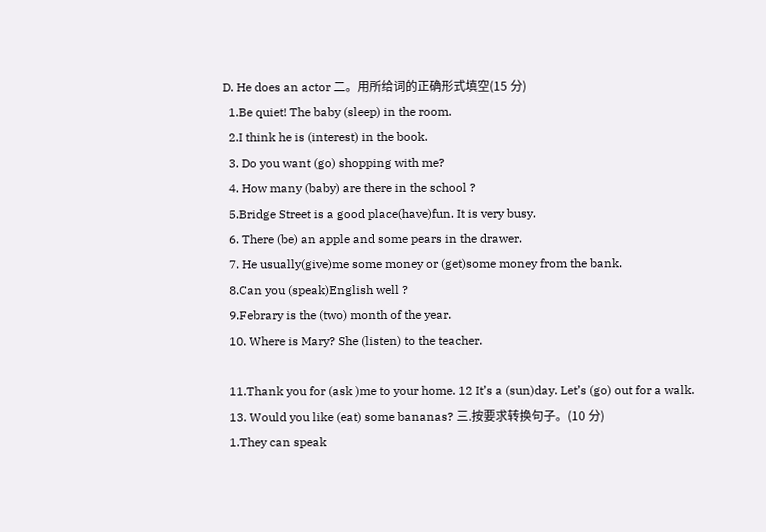D. He does an actor 二。用所给词的正确形式填空(15 分)
  1.Be quiet! The baby (sleep) in the room.
  2.I think he is (interest) in the book.
  3. Do you want (go) shopping with me?
  4. How many (baby) are there in the school ?
  5.Bridge Street is a good place(have)fun. It is very busy.
  6. There (be) an apple and some pears in the drawer.
  7. He usually(give)me some money or (get)some money from the bank.
  8.Can you (speak)English well ?
  9.Febrary is the (two) month of the year.
  10. Where is Mary? She (listen) to the teacher.

  11.Thank you for (ask )me to your home. 12 It’s a (sun)day. Let’s (go) out for a walk.
  13. Would you like (eat) some bananas? 三.按要求转换句子。(10 分)
  1.They can speak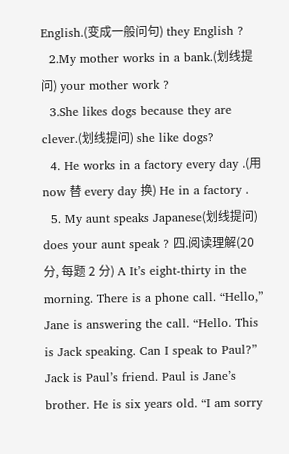English.(变成一般问句) they English ?
  2.My mother works in a bank.(划线提问) your mother work ?
  3.She likes dogs because they are clever.(划线提问) she like dogs?
  4. He works in a factory every day .(用 now 替 every day 换) He in a factory .
  5. My aunt speaks Japanese(划线提问) does your aunt speak ? 四.阅读理解(20 分, 每题 2 分) A It’s eight-thirty in the morning. There is a phone call. “Hello,” Jane is answering the call. “Hello. This is Jack speaking. Can I speak to Paul?” Jack is Paul’s friend. Paul is Jane’s brother. He is six years old. “I am sorry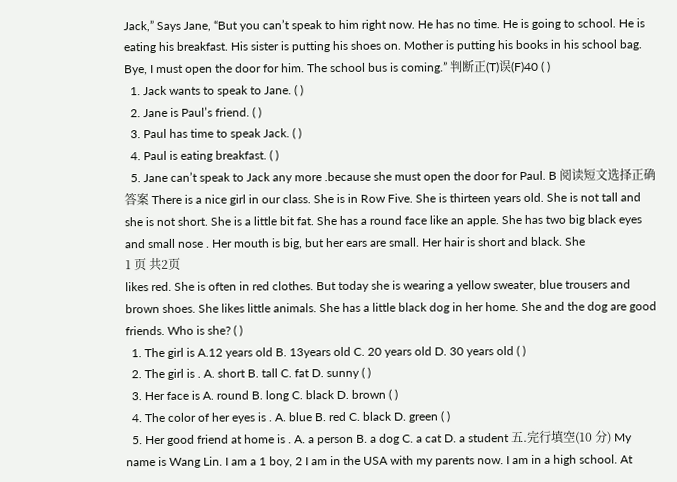Jack,” Says Jane, “But you can’t speak to him right now. He has no time. He is going to school. He is eating his breakfast. His sister is putting his shoes on. Mother is putting his books in his school bag. Bye, I must open the door for him. The school bus is coming.” 判断正(T)误(F)40 ( )
  1. Jack wants to speak to Jane. ( )
  2. Jane is Paul’s friend. ( )
  3. Paul has time to speak Jack. ( )
  4. Paul is eating breakfast. ( )
  5. Jane can’t speak to Jack any more .because she must open the door for Paul. B 阅读短文选择正确答案 There is a nice girl in our class. She is in Row Five. She is thirteen years old. She is not tall and she is not short. She is a little bit fat. She has a round face like an apple. She has two big black eyes and small nose . Her mouth is big, but her ears are small. Her hair is short and black. She
1 页 共2页
likes red. She is often in red clothes. But today she is wearing a yellow sweater, blue trousers and brown shoes. She likes little animals. She has a little black dog in her home. She and the dog are good friends. Who is she? ( )
  1. The girl is A.12 years old B. 13years old C. 20 years old D. 30 years old ( )
  2. The girl is . A. short B. tall C. fat D. sunny ( )
  3. Her face is A. round B. long C. black D. brown ( )
  4. The color of her eyes is . A. blue B. red C. black D. green ( )
  5. Her good friend at home is . A. a person B. a dog C. a cat D. a student 五.完行填空(10 分) My name is Wang Lin. I am a 1 boy, 2 I am in the USA with my parents now. I am in a high school. At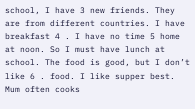school, I have 3 new friends. They are from different countries. I have breakfast 4 . I have no time 5 home at noon. So I must have lunch at school. The food is good, but I don’t like 6 . food. I like supper best. Mum often cooks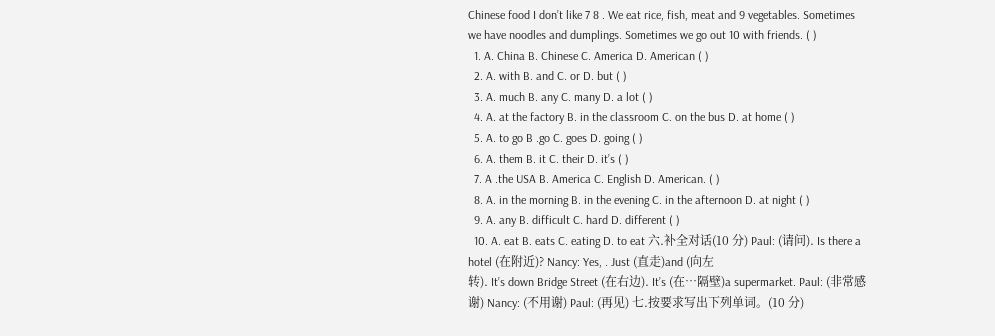Chinese food I don’t like 7 8 . We eat rice, fish, meat and 9 vegetables. Sometimes we have noodles and dumplings. Sometimes we go out 10 with friends. ( )
  1. A. China B. Chinese C. America D. American ( )
  2. A. with B. and C. or D. but ( )
  3. A. much B. any C. many D. a lot ( )
  4. A. at the factory B. in the classroom C. on the bus D. at home ( )
  5. A. to go B .go C. goes D. going ( )
  6. A. them B. it C. their D. it’s ( )
  7. A .the USA B. America C. English D. American. ( )
  8. A. in the morning B. in the evening C. in the afternoon D. at night ( )
  9. A. any B. difficult C. hard D. different ( )
  10. A. eat B. eats C. eating D. to eat 六.补全对话(10 分) Paul: (请问). Is there a hotel (在附近)? Nancy: Yes, . Just (直走)and (向左
转). It’s down Bridge Street (在右边). It’s (在…隔壁)a supermarket. Paul: (非常感谢) Nancy: (不用谢) Paul: (再见) 七.按要求写出下列单词。(10 分)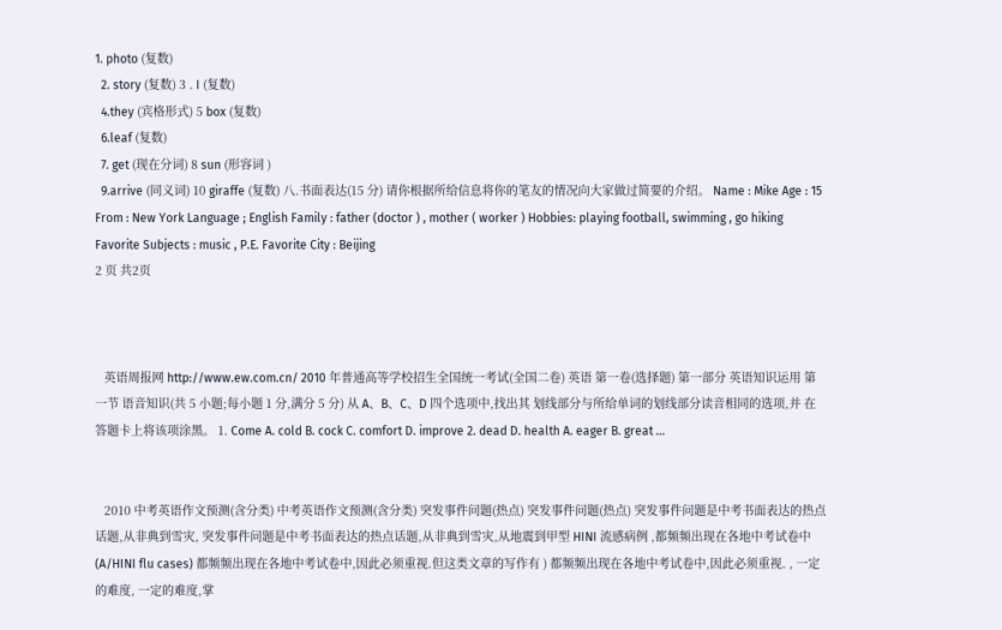1. photo (复数)
  2. story (复数) 3 . I (复数)
  4.they (宾格形式) 5 box (复数)
  6.leaf (复数)
  7. get (现在分词) 8 sun (形容词 )
  9.arrive (同义词) 10 giraffe (复数) 八.书面表达(15 分) 请你根据所给信息将你的笔友的情况向大家做过简要的介绍。 Name : Mike Age : 15 From : New York Language ; English Family : father (doctor ) , mother ( worker ) Hobbies: playing football, swimming , go hiking Favorite Subjects : music , P.E. Favorite City : Beijing
2 页 共2页



   英语周报网 http://www.ew.com.cn/ 2010 年普通高等学校招生全国统一考试(全国二卷) 英语 第一卷(选择题) 第一部分 英语知识运用 第一节 语音知识(共 5 小题;每小题 1 分,满分 5 分) 从 A、B、C、D 四个选项中,找出其 划线部分与所给单词的划线部分读音相同的选项,并 在答题卡上将该项涂黑。 1. Come A. cold B. cock C. comfort D. improve 2. dead D. health A. eager B. great ...


   2010 中考英语作文预测(含分类) 中考英语作文预测(含分类) 突发事件问题(热点) 突发事件问题(热点) 突发事件问题是中考书面表达的热点话题,从非典到雪灾, 突发事件问题是中考书面表达的热点话题,从非典到雪灾,从地震到甲型 HINI 流感病例 ,都频频出现在各地中考试卷中 (A/HINI flu cases) 都频频出现在各地中考试卷中,因此必须重视.但这类文章的写作有 ) 都频频出现在各地中考试卷中,因此必须重视. , 一定的难度, 一定的难度,掌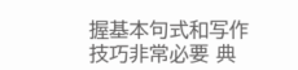握基本句式和写作技巧非常必要 典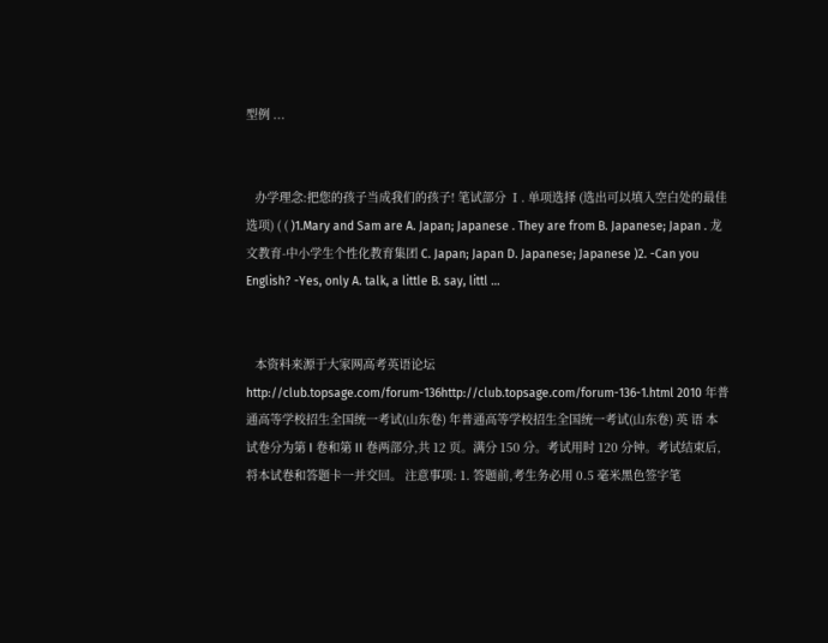型例 ...


   办学理念:把您的孩子当成我们的孩子! 笔试部分 Ⅰ. 单项选择 (选出可以填入空白处的最佳选项) ( ( )1.Mary and Sam are A. Japan; Japanese . They are from B. Japanese; Japan . 龙文教育-中小学生个性化教育集团 C. Japan; Japan D. Japanese; Japanese )2. -Can you English? -Yes, only A. talk, a little B. say, littl ...


   本资料来源于大家网高考英语论坛 http://club.topsage.com/forum-136http://club.topsage.com/forum-136-1.html 2010 年普通高等学校招生全国统一考试(山东卷) 年普通高等学校招生全国统一考试(山东卷) 英 语 本试卷分为第 I 卷和第 II 卷两部分,共 12 页。满分 150 分。考试用时 120 分钟。考试结束后, 将本试卷和答题卡一并交回。 注意事项: 1. 答题前,考生务必用 0.5 毫米黑色签字笔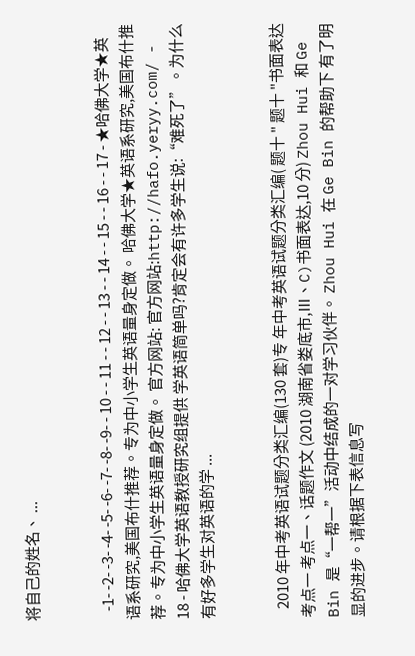将自己的姓名、 ...


   -1- -2- -3- -4- -5- -6- -7- -8- -9- - 10 - - 11 - - 12 - - 13 - - 14 - - 15 - - 16 - - 17 - ★哈佛大学★英语系研究,美国布什推荐。专为中小学生英语量身定做。 哈佛大学★英语系研究,美国布什推荐。专为中小学生英语量身定做。 官方网站: 官方网站:http://hafo.yeryy.com/ - 18 - 哈佛大学英语教授研究组提供 学英语简单吗?肯定会有许多学生说:“难死了”。为什么有好多学生对英语的学 ...


   2010 年中考英语试题分类汇编(130 套)专 年中考英语试题分类汇编( 题十 " 题十 "书面表达 考点一 考点一、话题作文 (2010 湖南省娄底市,Ⅲ、C)书面表达,10 分) Zhou Hui 和 Ge Bin 是“一帮一”活动中结成的一对学习伙伴。 Zhou Hui 在 Ge Bin 的帮助下 有了明显的进步。请根据下表信息写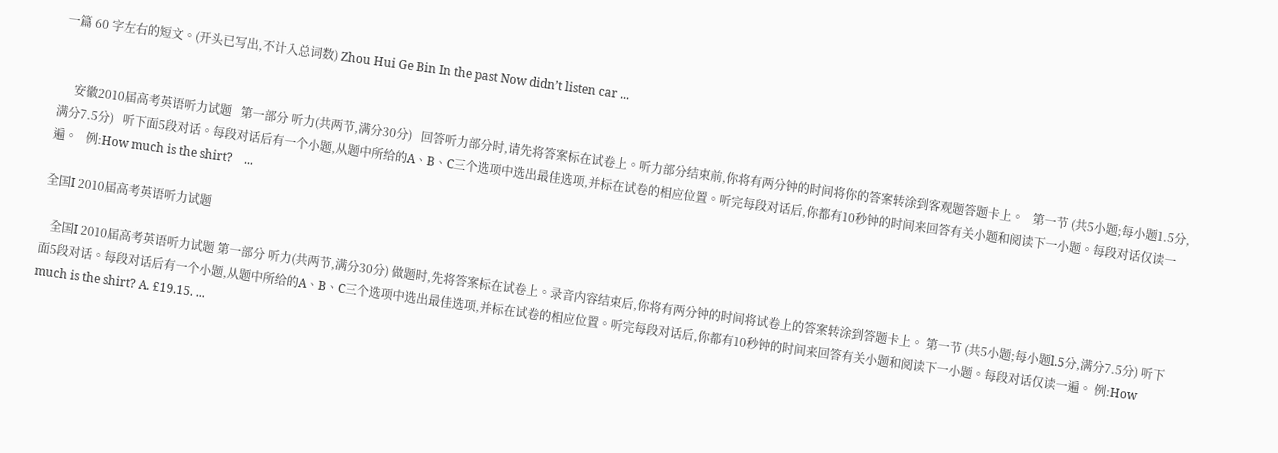一篇 60 字左右的短文。(开头已写出,不计入总词数) Zhou Hui Ge Bin In the past Now didn’t listen car ...


     安徽2010届高考英语听力试题   第一部分 听力(共两节,满分30分)   回答听力部分时,请先将答案标在试卷上。听力部分结束前,你将有两分钟的时间将你的答案转涂到客观题答题卡上。   第一节 (共5小题;每小题1.5分,满分7.5分)   听下面5段对话。每段对话后有一个小题,从题中所给的A、B、C三个选项中选出最佳选项,并标在试卷的相应位置。听完每段对话后,你都有10秒钟的时间来回答有关小题和阅读下一小题。每段对话仅读一遍。   例:How much is the shirt?    ...

全国I 2010届高考英语听力试题

   全国I 2010届高考英语听力试题 第一部分 听力(共两节,满分30分) 做题时,先将答案标在试卷上。录音内容结束后,你将有两分钟的时间将试卷上的答案转涂到答题卡上。 第一节 (共5小题;每小题l.5分,满分7.5分) 听下面5段对话。每段对话后有一个小题,从题中所给的A、B、C三个选项中选出最佳选项,并标在试卷的相应位置。听完每段对话后,你都有10秒钟的时间来回答有关小题和阅读下一小题。每段对话仅读一遍。 例:How much is the shirt? A. £19.15. ...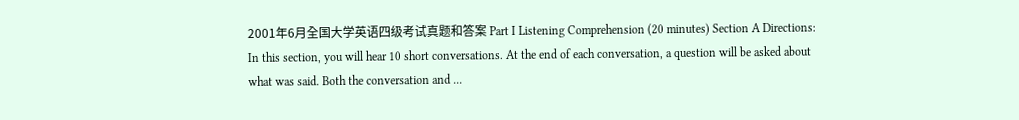2001年6月全国大学英语四级考试真题和答案 Part I Listening Comprehension (20 minutes) Section A Directions: In this section, you will hear 10 short conversations. At the end of each conversation, a question will be asked about what was said. Both the conversation and ...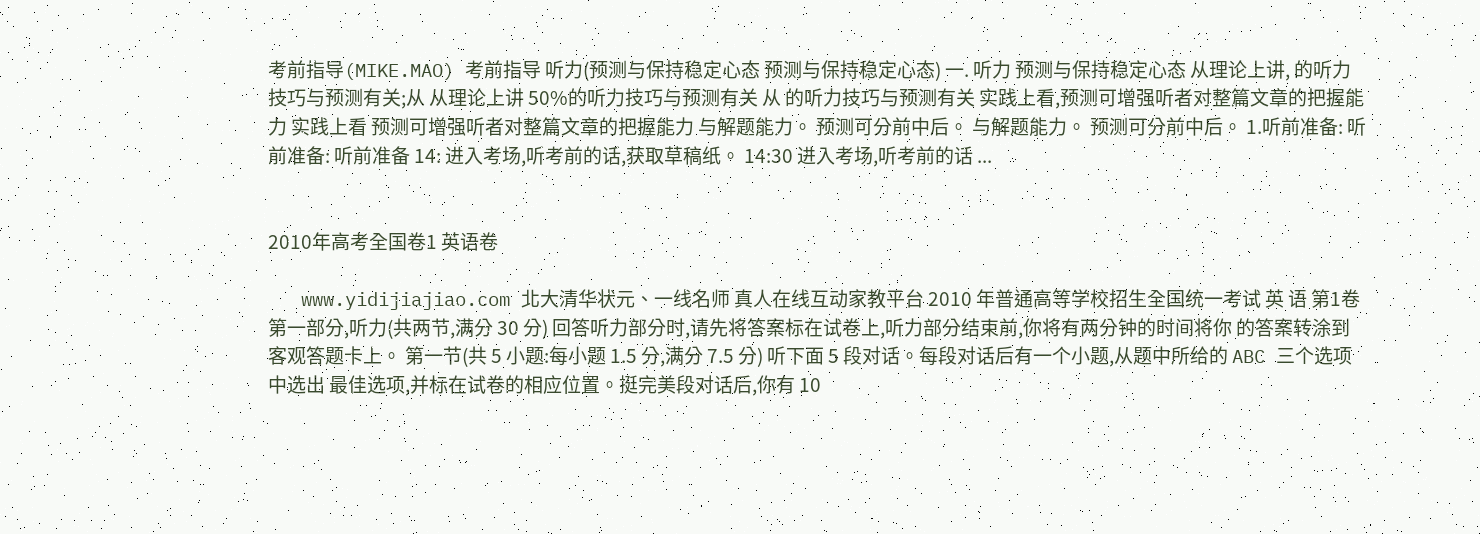考前指导(MIKE.MAO) 考前指导 听力(预测与保持稳定心态 预测与保持稳定心态) 一. 听力 预测与保持稳定心态 从理论上讲, 的听力技巧与预测有关;从 从理论上讲 50%的听力技巧与预测有关 从 的听力技巧与预测有关 实践上看,预测可增强听者对整篇文章的把握能力 实践上看 预测可增强听者对整篇文章的把握能力 与解题能力。 预测可分前中后。 与解题能力。 预测可分前中后。 1.听前准备: 听前准备: 听前准备 14: 进入考场,听考前的话,获取草稿纸。 14:30 进入考场,听考前的话 ...


2010年高考全国卷1 英语卷

   www.yidijiajiao.com 北大清华状元、一线名师 真人在线互动家教平台 2010 年普通高等学校招生全国统一考试 英 语 第1卷 第一部分,听力(共两节,满分 30 分) 回答听力部分时,请先将答案标在试卷上,听力部分结束前,你将有两分钟的时间将你 的答案转涂到客观答题卡上。 第一节(共 5 小题:每小题 1.5 分,满分 7.5 分) 听下面 5 段对话。每段对话后有一个小题,从题中所给的 ABC 三个选项中选出 最佳选项,并标在试卷的相应位置。挺完美段对话后,你有 10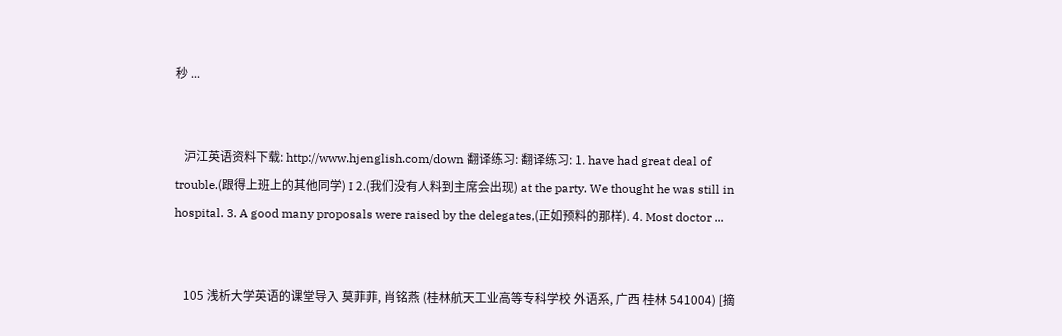秒 ...


   沪江英语资料下载: http://www.hjenglish.com/down 翻译练习: 翻译练习: 1. have had great deal of trouble.(跟得上班上的其他同学) I 2.(我们没有人料到主席会出现) at the party. We thought he was still in hospital. 3. A good many proposals were raised by the delegates,(正如预料的那样). 4. Most doctor ...


   105 浅析大学英语的课堂导入 莫菲菲, 肖铭燕 (桂林航天工业高等专科学校 外语系, 广西 桂林 541004) [摘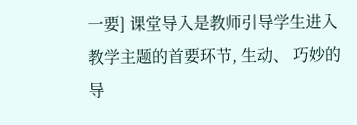一要] 课堂导入是教师引导学生进入教学主题的首要环节, 生动、 巧妙的导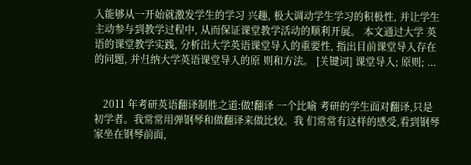入能够从一开始就激发学生的学习 兴趣, 极大调动学生学习的积极性, 并让学生主动参与到教学过程中, 从而保证课堂教学活动的顺利开展。 本文通过大学 英语的课堂教学实践, 分析出大学英语课堂导入的重要性, 指出目前课堂导入存在的问题, 并归纳大学英语课堂导入的原 则和方法。 [关键词] 课堂导入; 原则; ...


   2011 年考研英语翻译制胜之道:做!翻译 一个比喻 考研的学生面对翻译,只是初学者。我常常用弹钢琴和做翻译来做比较。我 们常常有这样的感受,看到钢琴家坐在钢琴前面,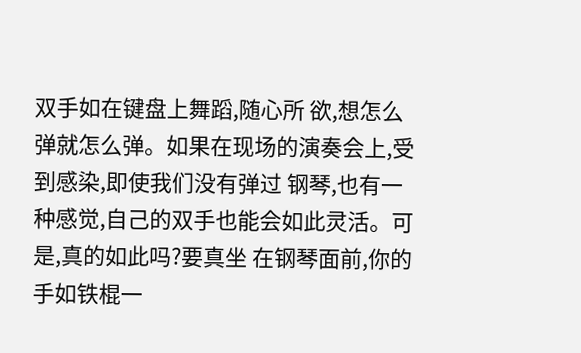双手如在键盘上舞蹈,随心所 欲,想怎么弹就怎么弹。如果在现场的演奏会上,受到感染,即使我们没有弹过 钢琴,也有一种感觉,自己的双手也能会如此灵活。可是,真的如此吗?要真坐 在钢琴面前,你的手如铁棍一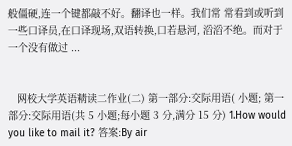般僵硬,连一个键都敲不好。翻译也一样。我们常 常看到或听到一些口译员,在口译现场,双语转换,口若悬河, 滔滔不绝。而对于一个没有做过 ...


   网校大学英语精读二作业(二) 第一部分:交际用语( 小题; 第一部分:交际用语(共 5 小题;每小题 3 分,满分 15 分) 1.How would you like to mail it? 答案:By air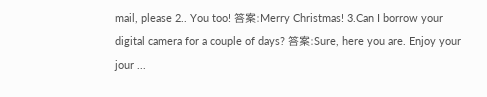mail, please 2.. You too! 答案:Merry Christmas! 3.Can I borrow your digital camera for a couple of days? 答案:Sure, here you are. Enjoy your jour ...